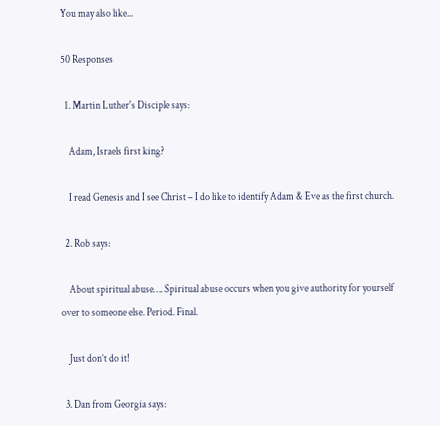You may also like...

50 Responses

  1. Martin Luther's Disciple says:

    Adam, Israels first king?

    I read Genesis and I see Christ – I do like to identify Adam & Eve as the first church.

  2. Rob says:

    About spiritual abuse…. Spiritual abuse occurs when you give authority for yourself over to someone else. Period. Final.

    Just don’t do it!

  3. Dan from Georgia says: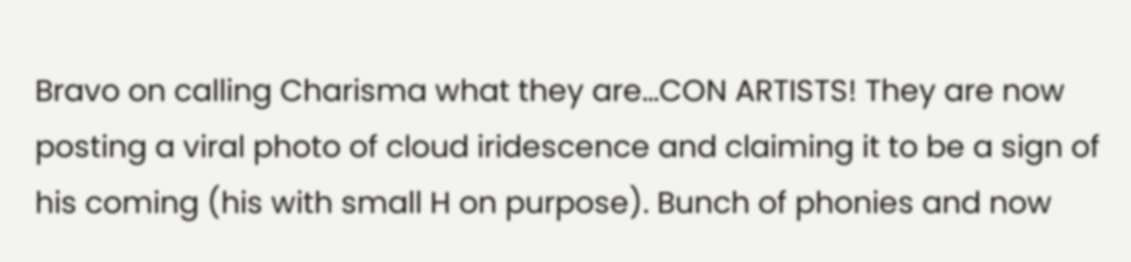Bravo on calling Charisma what they are…CON ARTISTS! They are now posting a viral photo of cloud iridescence and claiming it to be a sign of his coming (his with small H on purpose). Bunch of phonies and now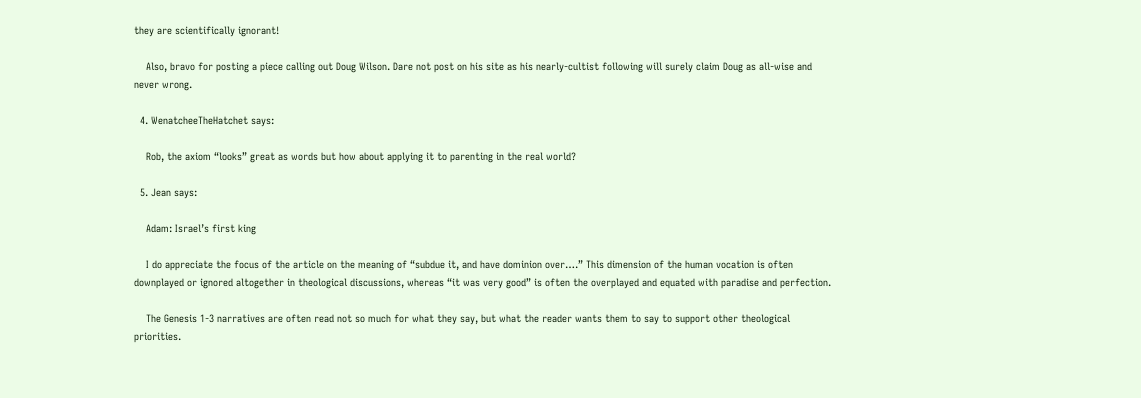they are scientifically ignorant!

    Also, bravo for posting a piece calling out Doug Wilson. Dare not post on his site as his nearly-cultist following will surely claim Doug as all-wise and never wrong.

  4. WenatcheeTheHatchet says:

    Rob, the axiom “looks” great as words but how about applying it to parenting in the real world?

  5. Jean says:

    Adam: Israel’s first king

    I do appreciate the focus of the article on the meaning of “subdue it, and have dominion over….” This dimension of the human vocation is often downplayed or ignored altogether in theological discussions, whereas “it was very good” is often the overplayed and equated with paradise and perfection.

    The Genesis 1-3 narratives are often read not so much for what they say, but what the reader wants them to say to support other theological priorities.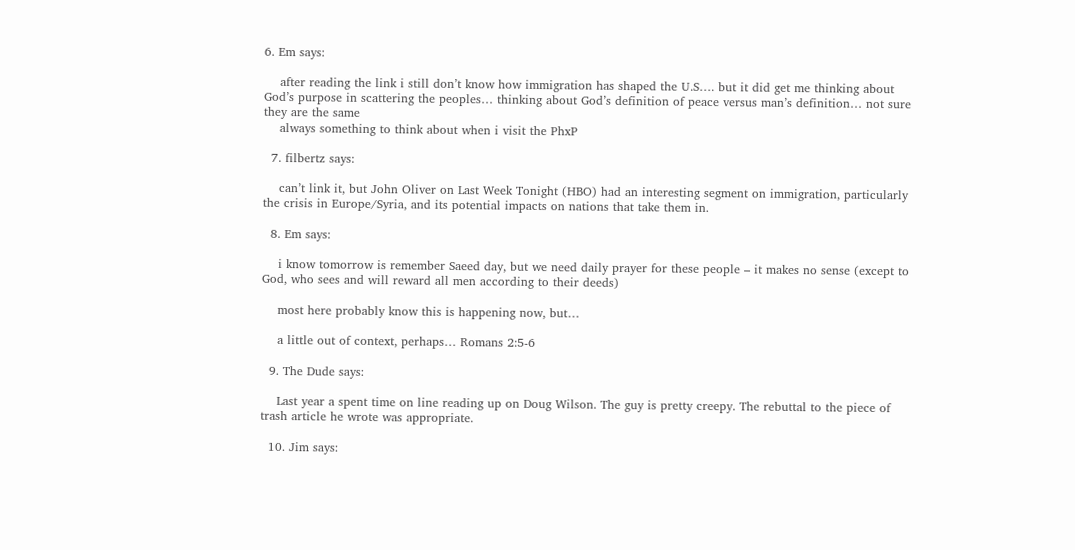6. Em says:

    after reading the link i still don’t know how immigration has shaped the U.S…. but it did get me thinking about God’s purpose in scattering the peoples… thinking about God’s definition of peace versus man’s definition… not sure they are the same
    always something to think about when i visit the PhxP

  7. filbertz says:

    can’t link it, but John Oliver on Last Week Tonight (HBO) had an interesting segment on immigration, particularly the crisis in Europe/Syria, and its potential impacts on nations that take them in.

  8. Em says:

    i know tomorrow is remember Saeed day, but we need daily prayer for these people – it makes no sense (except to God, who sees and will reward all men according to their deeds)

    most here probably know this is happening now, but…

    a little out of context, perhaps… Romans 2:5-6

  9. The Dude says:

    Last year a spent time on line reading up on Doug Wilson. The guy is pretty creepy. The rebuttal to the piece of trash article he wrote was appropriate.

  10. Jim says: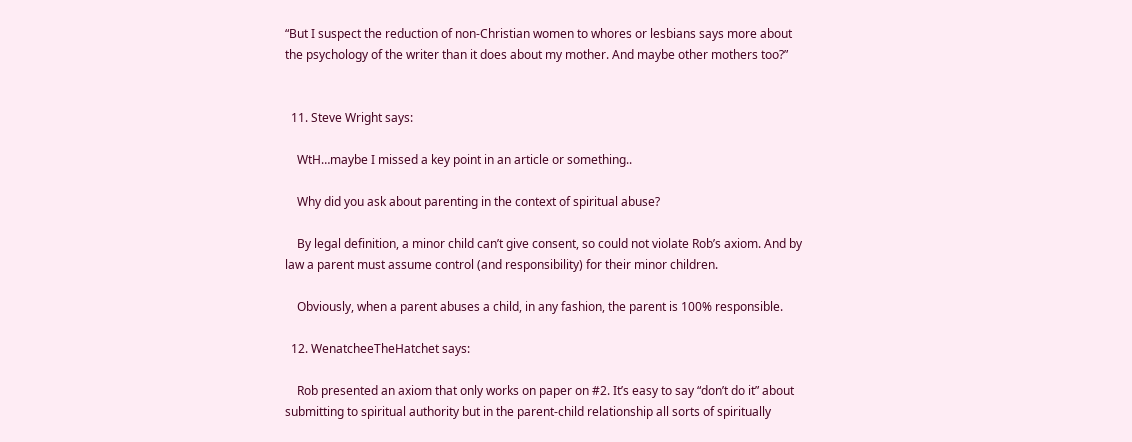“But I suspect the reduction of non-Christian women to whores or lesbians says more about the psychology of the writer than it does about my mother. And maybe other mothers too?”


  11. Steve Wright says:

    WtH…maybe I missed a key point in an article or something..

    Why did you ask about parenting in the context of spiritual abuse?

    By legal definition, a minor child can’t give consent, so could not violate Rob’s axiom. And by law a parent must assume control (and responsibility) for their minor children.

    Obviously, when a parent abuses a child, in any fashion, the parent is 100% responsible.

  12. WenatcheeTheHatchet says:

    Rob presented an axiom that only works on paper on #2. It’s easy to say “don’t do it” about submitting to spiritual authority but in the parent-child relationship all sorts of spiritually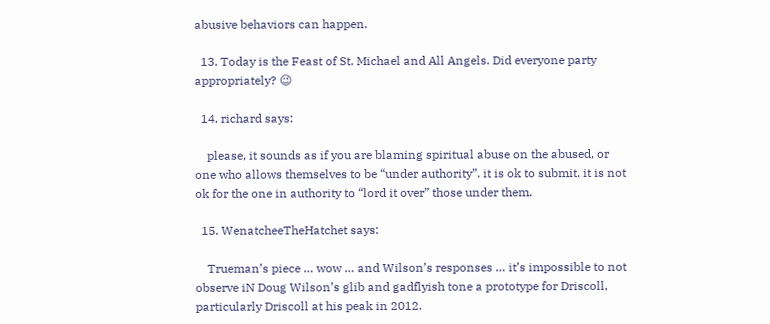abusive behaviors can happen.

  13. Today is the Feast of St. Michael and All Angels. Did everyone party appropriately? 😉

  14. richard says:

    please, it sounds as if you are blaming spiritual abuse on the abused, or one who allows themselves to be “under authority”. it is ok to submit. it is not ok for the one in authority to “lord it over” those under them.

  15. WenatcheeTheHatchet says:

    Trueman’s piece … wow … and Wilson’s responses … it’s impossible to not observe iN Doug Wilson’s glib and gadflyish tone a prototype for Driscoll, particularly Driscoll at his peak in 2012.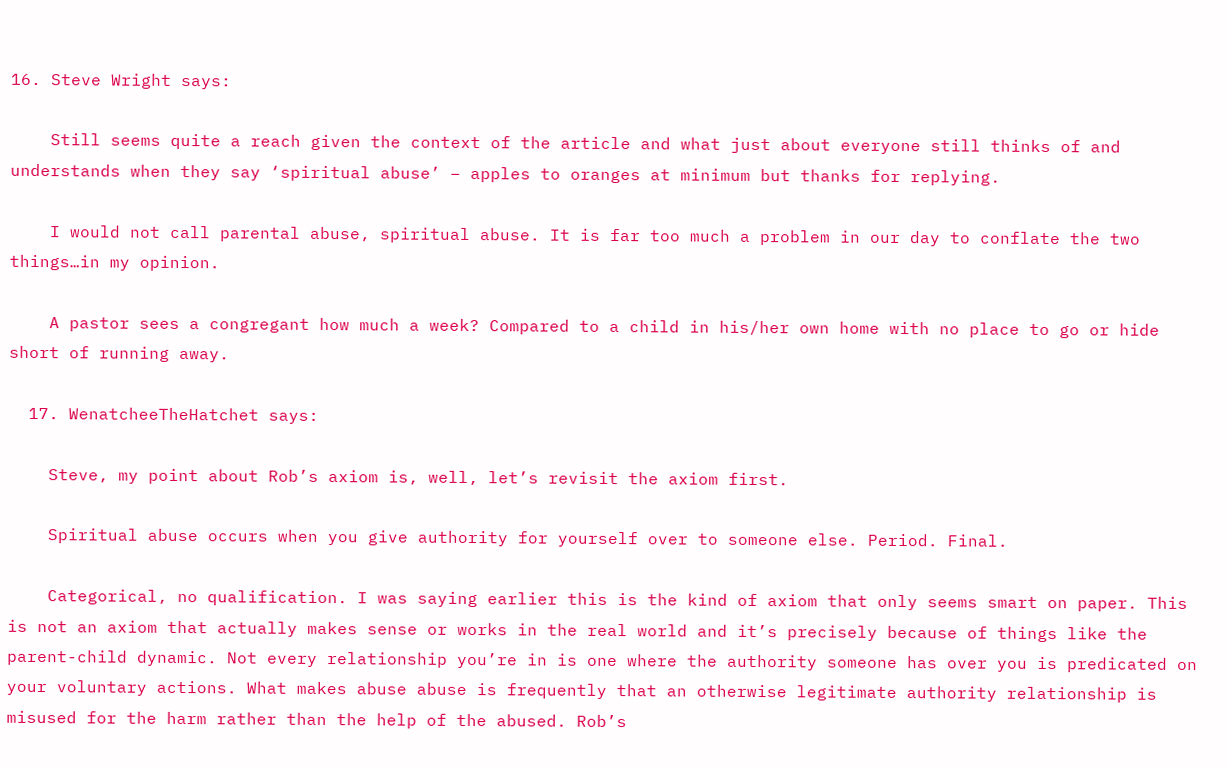16. Steve Wright says:

    Still seems quite a reach given the context of the article and what just about everyone still thinks of and understands when they say ‘spiritual abuse’ – apples to oranges at minimum but thanks for replying.

    I would not call parental abuse, spiritual abuse. It is far too much a problem in our day to conflate the two things…in my opinion.

    A pastor sees a congregant how much a week? Compared to a child in his/her own home with no place to go or hide short of running away.

  17. WenatcheeTheHatchet says:

    Steve, my point about Rob’s axiom is, well, let’s revisit the axiom first.

    Spiritual abuse occurs when you give authority for yourself over to someone else. Period. Final.

    Categorical, no qualification. I was saying earlier this is the kind of axiom that only seems smart on paper. This is not an axiom that actually makes sense or works in the real world and it’s precisely because of things like the parent-child dynamic. Not every relationship you’re in is one where the authority someone has over you is predicated on your voluntary actions. What makes abuse abuse is frequently that an otherwise legitimate authority relationship is misused for the harm rather than the help of the abused. Rob’s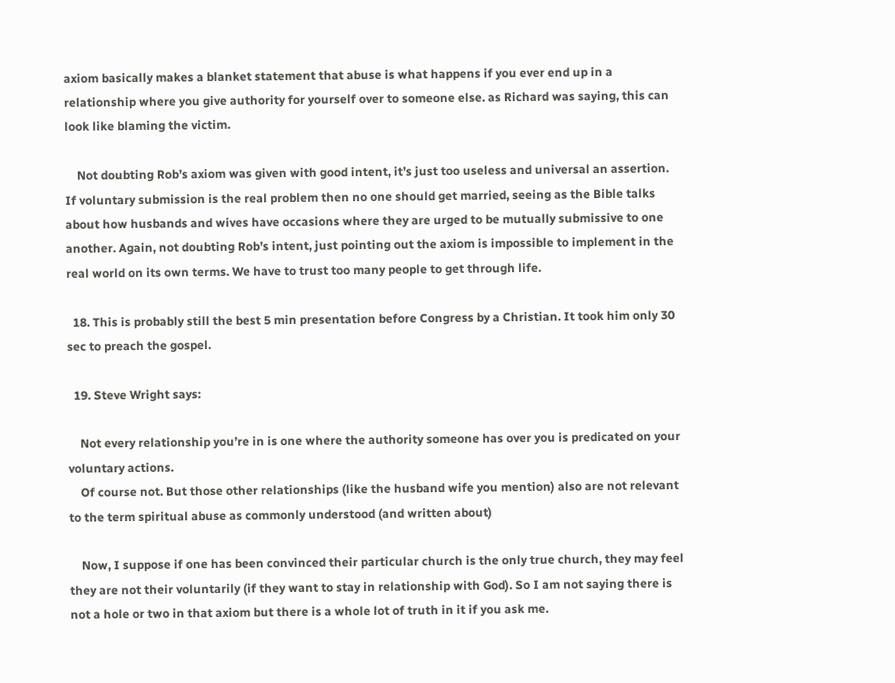axiom basically makes a blanket statement that abuse is what happens if you ever end up in a relationship where you give authority for yourself over to someone else. as Richard was saying, this can look like blaming the victim.

    Not doubting Rob’s axiom was given with good intent, it’s just too useless and universal an assertion. If voluntary submission is the real problem then no one should get married, seeing as the Bible talks about how husbands and wives have occasions where they are urged to be mutually submissive to one another. Again, not doubting Rob’s intent, just pointing out the axiom is impossible to implement in the real world on its own terms. We have to trust too many people to get through life.

  18. This is probably still the best 5 min presentation before Congress by a Christian. It took him only 30 sec to preach the gospel.

  19. Steve Wright says:

    Not every relationship you’re in is one where the authority someone has over you is predicated on your voluntary actions.
    Of course not. But those other relationships (like the husband wife you mention) also are not relevant to the term spiritual abuse as commonly understood (and written about)

    Now, I suppose if one has been convinced their particular church is the only true church, they may feel they are not their voluntarily (if they want to stay in relationship with God). So I am not saying there is not a hole or two in that axiom but there is a whole lot of truth in it if you ask me.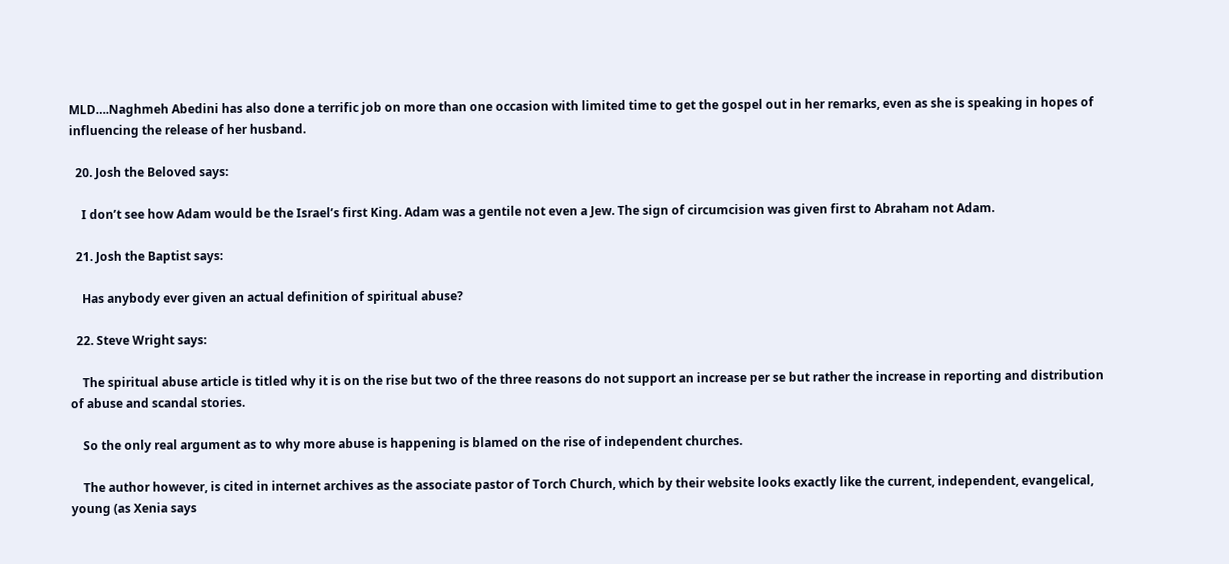MLD….Naghmeh Abedini has also done a terrific job on more than one occasion with limited time to get the gospel out in her remarks, even as she is speaking in hopes of influencing the release of her husband.

  20. Josh the Beloved says:

    I don’t see how Adam would be the Israel’s first King. Adam was a gentile not even a Jew. The sign of circumcision was given first to Abraham not Adam.

  21. Josh the Baptist says:

    Has anybody ever given an actual definition of spiritual abuse?

  22. Steve Wright says:

    The spiritual abuse article is titled why it is on the rise but two of the three reasons do not support an increase per se but rather the increase in reporting and distribution of abuse and scandal stories.

    So the only real argument as to why more abuse is happening is blamed on the rise of independent churches.

    The author however, is cited in internet archives as the associate pastor of Torch Church, which by their website looks exactly like the current, independent, evangelical, young (as Xenia says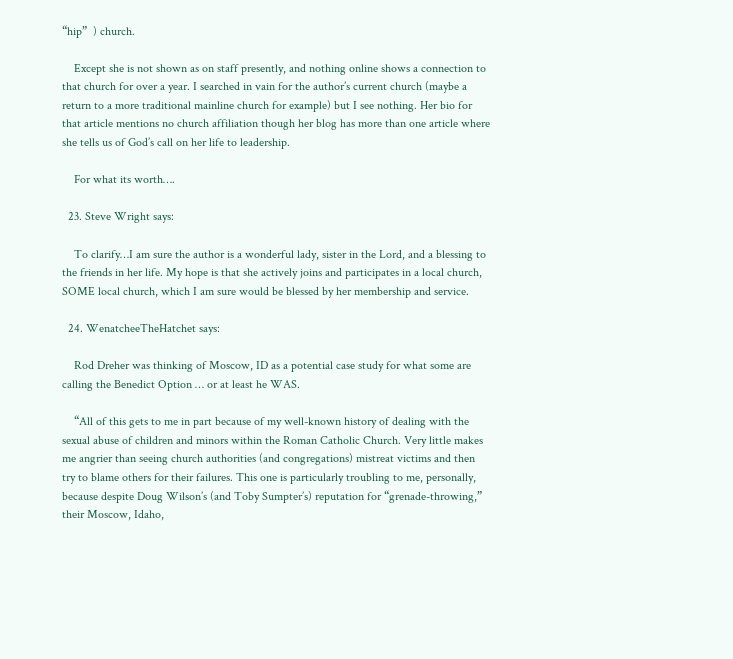“hip”  ) church.

    Except she is not shown as on staff presently, and nothing online shows a connection to that church for over a year. I searched in vain for the author’s current church (maybe a return to a more traditional mainline church for example) but I see nothing. Her bio for that article mentions no church affiliation though her blog has more than one article where she tells us of God’s call on her life to leadership.

    For what its worth….

  23. Steve Wright says:

    To clarify…I am sure the author is a wonderful lady, sister in the Lord, and a blessing to the friends in her life. My hope is that she actively joins and participates in a local church, SOME local church, which I am sure would be blessed by her membership and service.

  24. WenatcheeTheHatchet says:

    Rod Dreher was thinking of Moscow, ID as a potential case study for what some are calling the Benedict Option … or at least he WAS.

    “All of this gets to me in part because of my well-known history of dealing with the sexual abuse of children and minors within the Roman Catholic Church. Very little makes me angrier than seeing church authorities (and congregations) mistreat victims and then try to blame others for their failures. This one is particularly troubling to me, personally, because despite Doug Wilson’s (and Toby Sumpter’s) reputation for “grenade-throwing,” their Moscow, Idaho,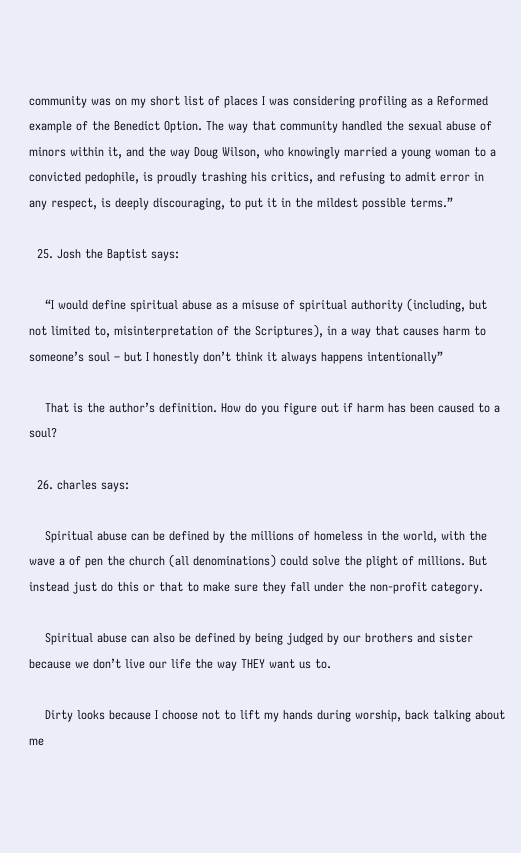community was on my short list of places I was considering profiling as a Reformed example of the Benedict Option. The way that community handled the sexual abuse of minors within it, and the way Doug Wilson, who knowingly married a young woman to a convicted pedophile, is proudly trashing his critics, and refusing to admit error in any respect, is deeply discouraging, to put it in the mildest possible terms.”

  25. Josh the Baptist says:

    “I would define spiritual abuse as a misuse of spiritual authority (including, but not limited to, misinterpretation of the Scriptures), in a way that causes harm to someone’s soul – but I honestly don’t think it always happens intentionally”

    That is the author’s definition. How do you figure out if harm has been caused to a soul?

  26. charles says:

    Spiritual abuse can be defined by the millions of homeless in the world, with the wave a of pen the church (all denominations) could solve the plight of millions. But instead just do this or that to make sure they fall under the non-profit category.

    Spiritual abuse can also be defined by being judged by our brothers and sister because we don’t live our life the way THEY want us to.

    Dirty looks because I choose not to lift my hands during worship, back talking about me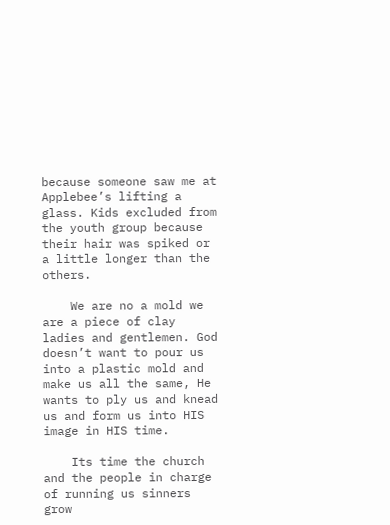because someone saw me at Applebee’s lifting a glass. Kids excluded from the youth group because their hair was spiked or a little longer than the others.

    We are no a mold we are a piece of clay ladies and gentlemen. God doesn’t want to pour us into a plastic mold and make us all the same, He wants to ply us and knead us and form us into HIS image in HIS time.

    Its time the church and the people in charge of running us sinners grow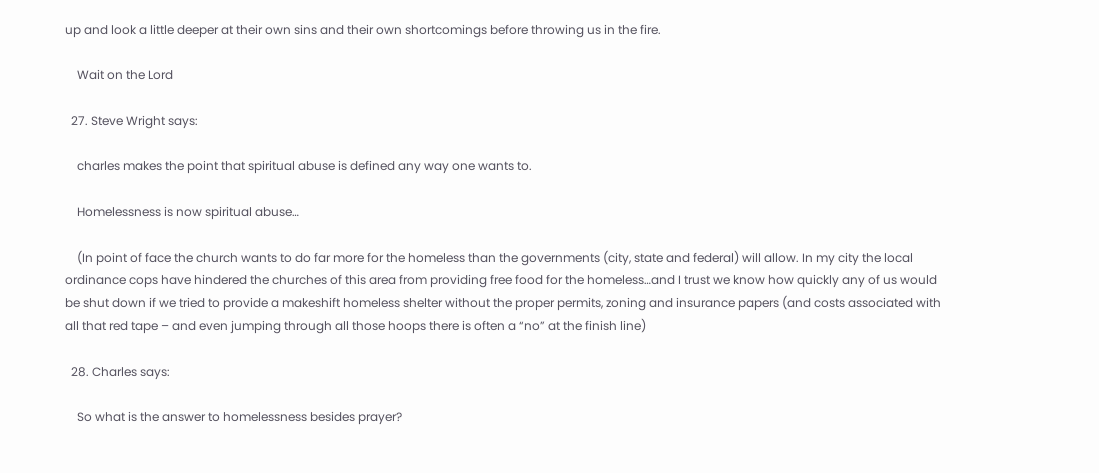up and look a little deeper at their own sins and their own shortcomings before throwing us in the fire.

    Wait on the Lord

  27. Steve Wright says:

    charles makes the point that spiritual abuse is defined any way one wants to.

    Homelessness is now spiritual abuse…

    (In point of face the church wants to do far more for the homeless than the governments (city, state and federal) will allow. In my city the local ordinance cops have hindered the churches of this area from providing free food for the homeless…and I trust we know how quickly any of us would be shut down if we tried to provide a makeshift homeless shelter without the proper permits, zoning and insurance papers (and costs associated with all that red tape – and even jumping through all those hoops there is often a “no” at the finish line)

  28. Charles says:

    So what is the answer to homelessness besides prayer?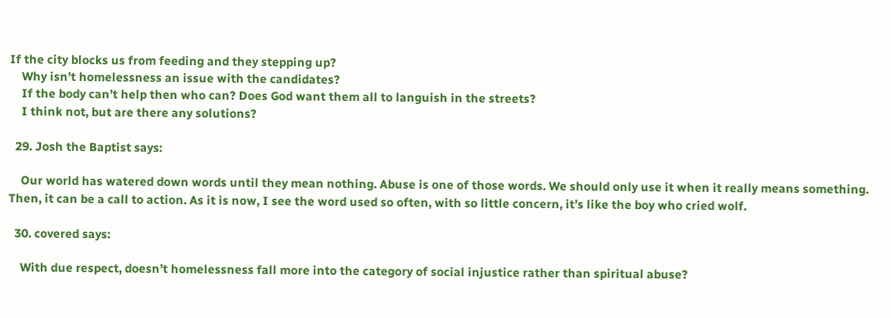If the city blocks us from feeding and they stepping up?
    Why isn’t homelessness an issue with the candidates?
    If the body can’t help then who can? Does God want them all to languish in the streets?
    I think not, but are there any solutions?

  29. Josh the Baptist says:

    Our world has watered down words until they mean nothing. Abuse is one of those words. We should only use it when it really means something. Then, it can be a call to action. As it is now, I see the word used so often, with so little concern, it’s like the boy who cried wolf.

  30. covered says:

    With due respect, doesn’t homelessness fall more into the category of social injustice rather than spiritual abuse?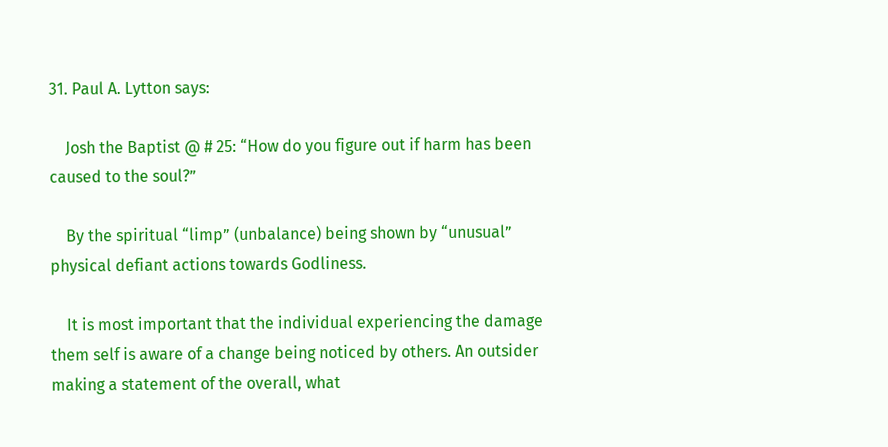31. Paul A. Lytton says:

    Josh the Baptist @ # 25: “How do you figure out if harm has been caused to the soul?”

    By the spiritual “limp” (unbalance) being shown by “unusual” physical defiant actions towards Godliness.

    It is most important that the individual experiencing the damage them self is aware of a change being noticed by others. An outsider making a statement of the overall, what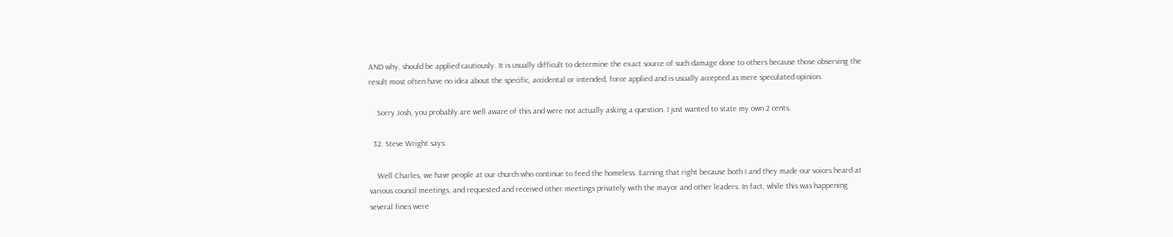AND why, should be applied cautiously. It is usually difficult to determine the exact source of such damage done to others because those observing the result most often have no idea about the specific, accidental or intended, force applied and is usually accepted as mere speculated opinion.

    Sorry Josh, you probably are well aware of this and were not actually asking a question. I just wanted to state my own 2 cents.

  32. Steve Wright says:

    Well Charles, we have people at our church who continue to feed the homeless. Earning that right because both I and they made our voices heard at various council meetings, and requested and received other meetings privately with the mayor and other leaders. In fact, while this was happening several fines were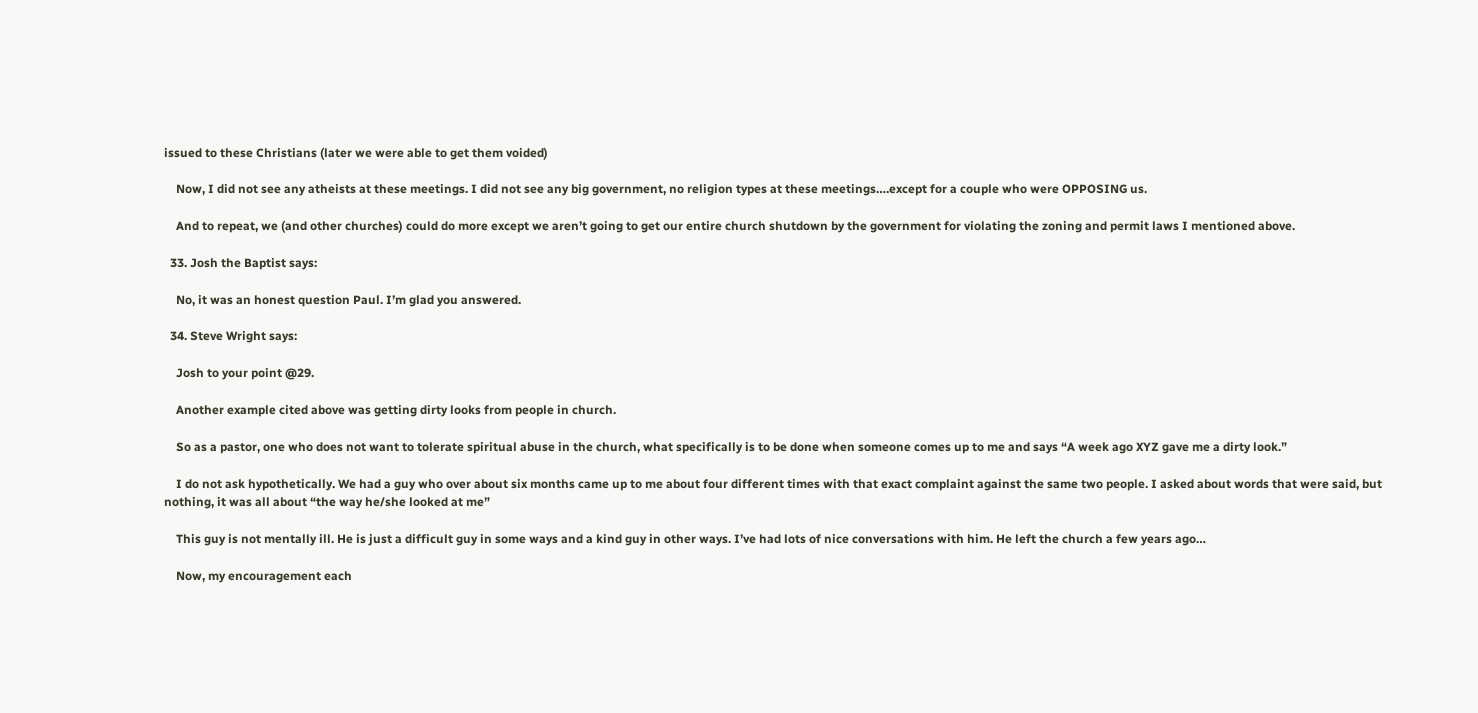issued to these Christians (later we were able to get them voided)

    Now, I did not see any atheists at these meetings. I did not see any big government, no religion types at these meetings….except for a couple who were OPPOSING us.

    And to repeat, we (and other churches) could do more except we aren’t going to get our entire church shutdown by the government for violating the zoning and permit laws I mentioned above.

  33. Josh the Baptist says:

    No, it was an honest question Paul. I’m glad you answered.

  34. Steve Wright says:

    Josh to your point @29.

    Another example cited above was getting dirty looks from people in church.

    So as a pastor, one who does not want to tolerate spiritual abuse in the church, what specifically is to be done when someone comes up to me and says “A week ago XYZ gave me a dirty look.”

    I do not ask hypothetically. We had a guy who over about six months came up to me about four different times with that exact complaint against the same two people. I asked about words that were said, but nothing, it was all about “the way he/she looked at me”

    This guy is not mentally ill. He is just a difficult guy in some ways and a kind guy in other ways. I’ve had lots of nice conversations with him. He left the church a few years ago…

    Now, my encouragement each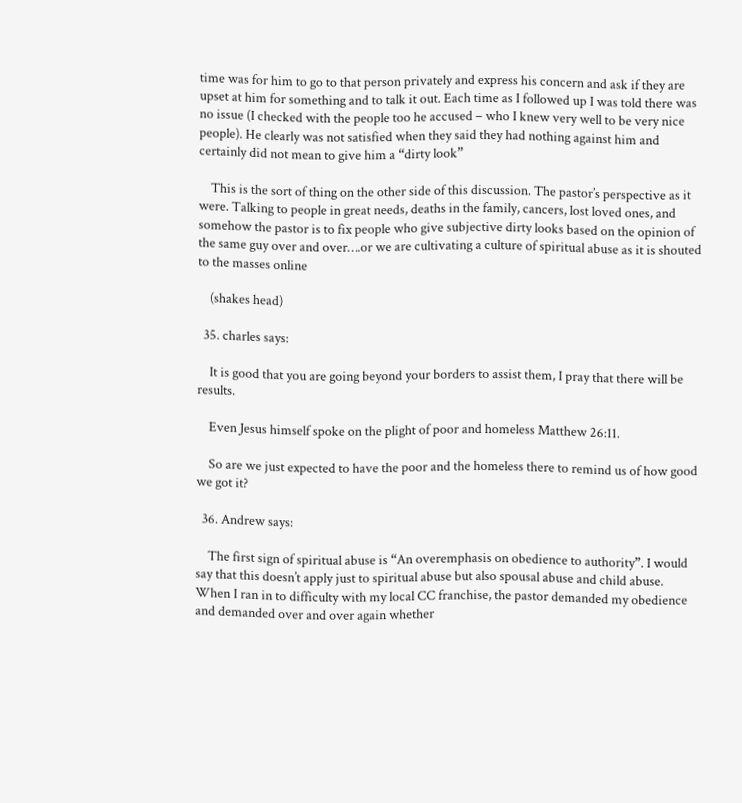time was for him to go to that person privately and express his concern and ask if they are upset at him for something and to talk it out. Each time as I followed up I was told there was no issue (I checked with the people too he accused – who I knew very well to be very nice people). He clearly was not satisfied when they said they had nothing against him and certainly did not mean to give him a “dirty look”

    This is the sort of thing on the other side of this discussion. The pastor’s perspective as it were. Talking to people in great needs, deaths in the family, cancers, lost loved ones, and somehow the pastor is to fix people who give subjective dirty looks based on the opinion of the same guy over and over….or we are cultivating a culture of spiritual abuse as it is shouted to the masses online

    (shakes head)

  35. charles says:

    It is good that you are going beyond your borders to assist them, I pray that there will be results.

    Even Jesus himself spoke on the plight of poor and homeless Matthew 26:11.

    So are we just expected to have the poor and the homeless there to remind us of how good we got it?

  36. Andrew says:

    The first sign of spiritual abuse is “An overemphasis on obedience to authority”. I would say that this doesn’t apply just to spiritual abuse but also spousal abuse and child abuse. When I ran in to difficulty with my local CC franchise, the pastor demanded my obedience and demanded over and over again whether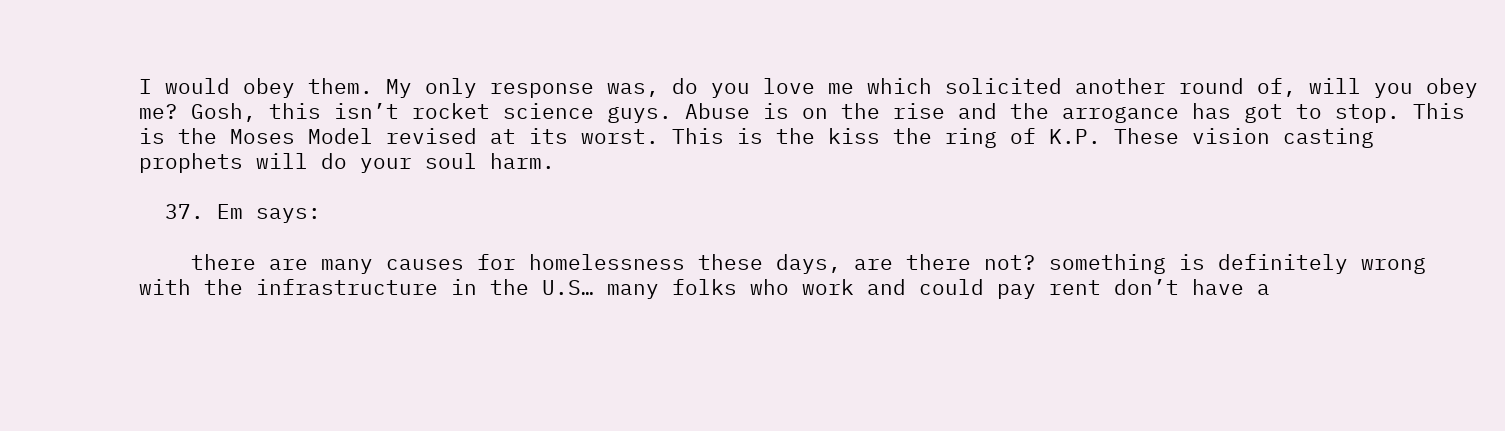I would obey them. My only response was, do you love me which solicited another round of, will you obey me? Gosh, this isn’t rocket science guys. Abuse is on the rise and the arrogance has got to stop. This is the Moses Model revised at its worst. This is the kiss the ring of K.P. These vision casting prophets will do your soul harm.

  37. Em says:

    there are many causes for homelessness these days, are there not? something is definitely wrong with the infrastructure in the U.S… many folks who work and could pay rent don’t have a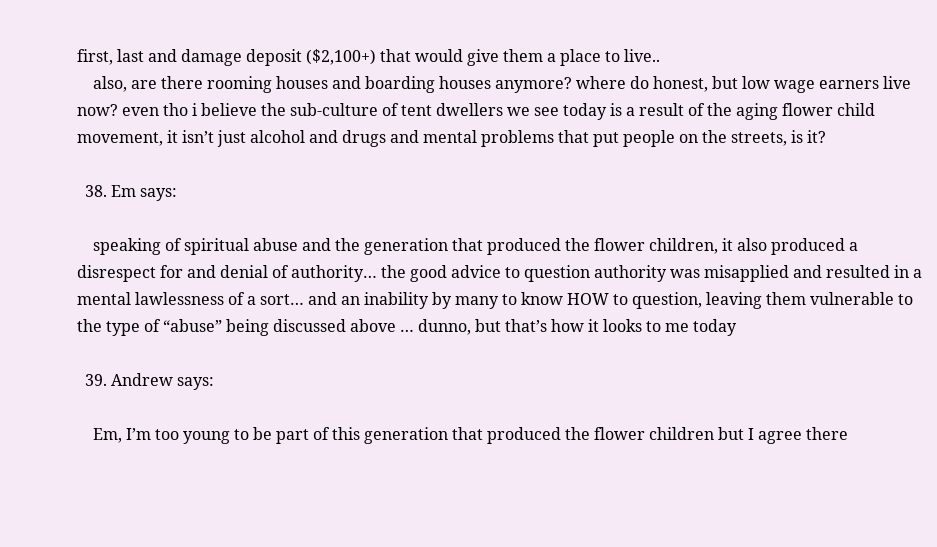first, last and damage deposit ($2,100+) that would give them a place to live..
    also, are there rooming houses and boarding houses anymore? where do honest, but low wage earners live now? even tho i believe the sub-culture of tent dwellers we see today is a result of the aging flower child movement, it isn’t just alcohol and drugs and mental problems that put people on the streets, is it?

  38. Em says:

    speaking of spiritual abuse and the generation that produced the flower children, it also produced a disrespect for and denial of authority… the good advice to question authority was misapplied and resulted in a mental lawlessness of a sort… and an inability by many to know HOW to question, leaving them vulnerable to the type of “abuse” being discussed above … dunno, but that’s how it looks to me today

  39. Andrew says:

    Em, I’m too young to be part of this generation that produced the flower children but I agree there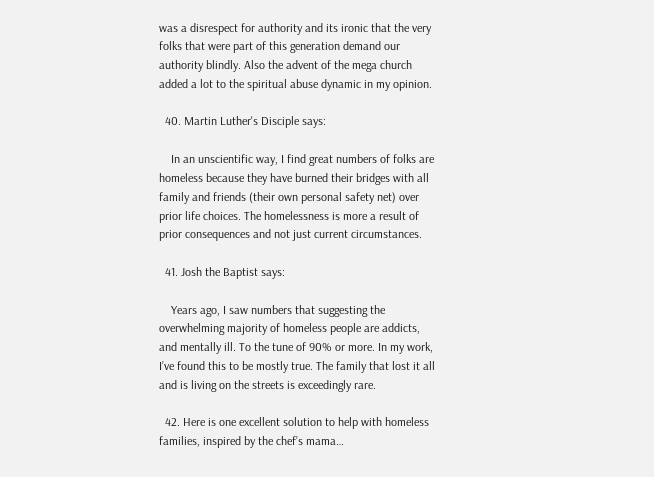was a disrespect for authority and its ironic that the very folks that were part of this generation demand our authority blindly. Also the advent of the mega church added a lot to the spiritual abuse dynamic in my opinion.

  40. Martin Luther's Disciple says:

    In an unscientific way, I find great numbers of folks are homeless because they have burned their bridges with all family and friends (their own personal safety net) over prior life choices. The homelessness is more a result of prior consequences and not just current circumstances.

  41. Josh the Baptist says:

    Years ago, I saw numbers that suggesting the overwhelming majority of homeless people are addicts, and mentally ill. To the tune of 90% or more. In my work, I’ve found this to be mostly true. The family that lost it all and is living on the streets is exceedingly rare.

  42. Here is one excellent solution to help with homeless families, inspired by the chef’s mama…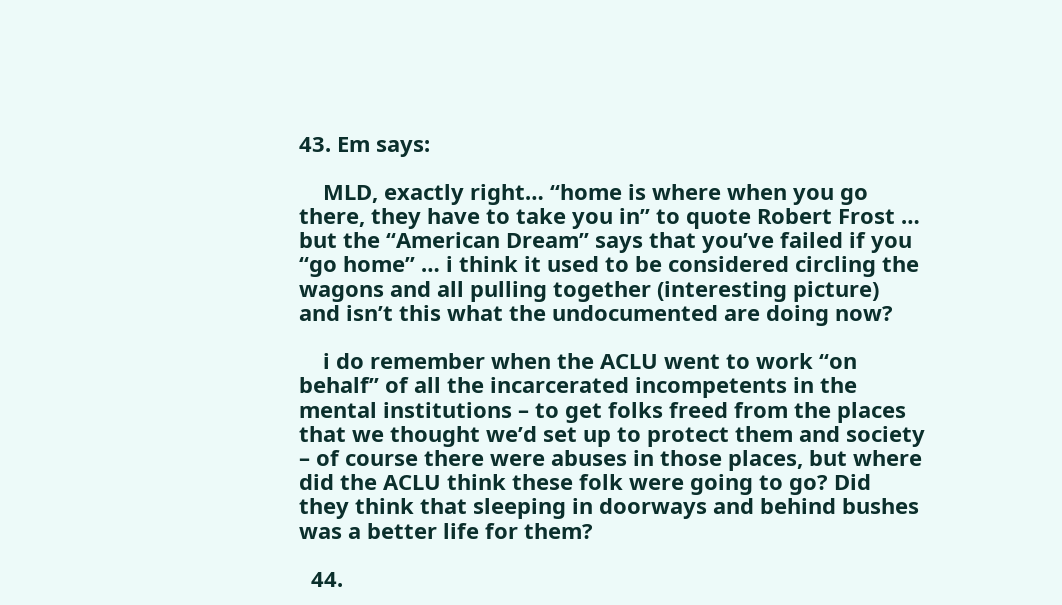43. Em says:

    MLD, exactly right… “home is where when you go there, they have to take you in” to quote Robert Frost … but the “American Dream” says that you’ve failed if you “go home” … i think it used to be considered circling the wagons and all pulling together (interesting picture)  and isn’t this what the undocumented are doing now?

    i do remember when the ACLU went to work “on behalf” of all the incarcerated incompetents in the mental institutions – to get folks freed from the places that we thought we’d set up to protect them and society – of course there were abuses in those places, but where did the ACLU think these folk were going to go? Did they think that sleeping in doorways and behind bushes was a better life for them?

  44.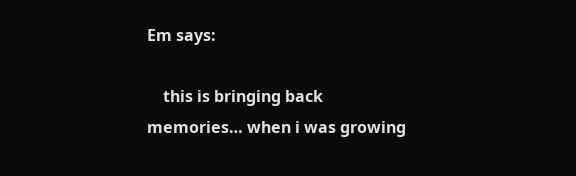Em says:

    this is bringing back memories… when i was growing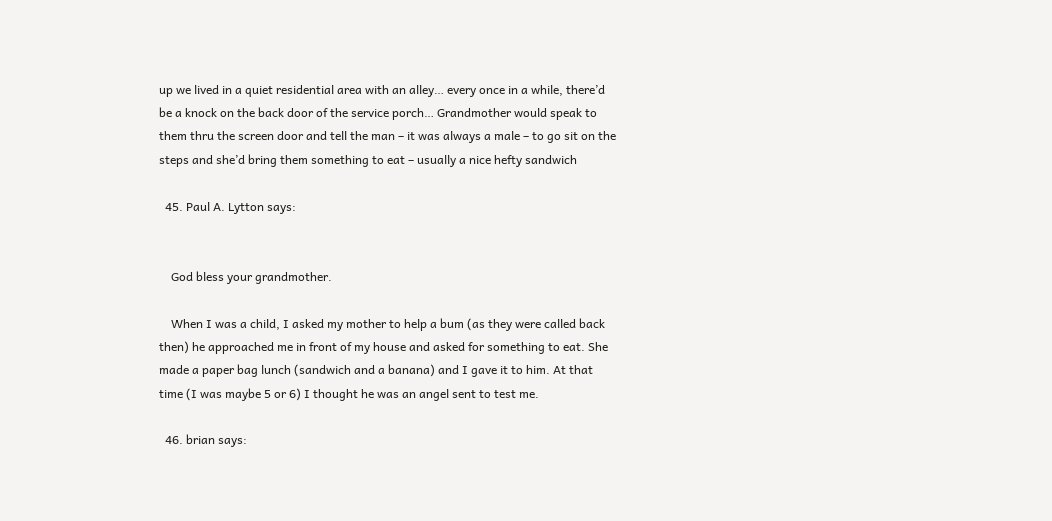up we lived in a quiet residential area with an alley… every once in a while, there’d be a knock on the back door of the service porch… Grandmother would speak to them thru the screen door and tell the man – it was always a male – to go sit on the steps and she’d bring them something to eat – usually a nice hefty sandwich

  45. Paul A. Lytton says:


    God bless your grandmother.

    When I was a child, I asked my mother to help a bum (as they were called back then) he approached me in front of my house and asked for something to eat. She made a paper bag lunch (sandwich and a banana) and I gave it to him. At that time (I was maybe 5 or 6) I thought he was an angel sent to test me.

  46. brian says: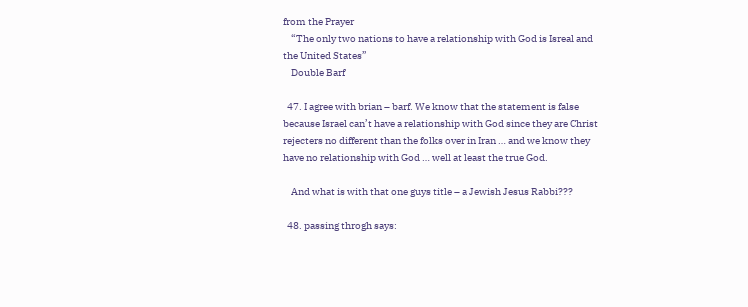from the Prayer
    “The only two nations to have a relationship with God is Isreal and the United States”
    Double Barf

  47. I agree with brian – barf. We know that the statement is false because Israel can’t have a relationship with God since they are Christ rejecters no different than the folks over in Iran … and we know they have no relationship with God … well at least the true God.

    And what is with that one guys title – a Jewish Jesus Rabbi???

  48. passing throgh says: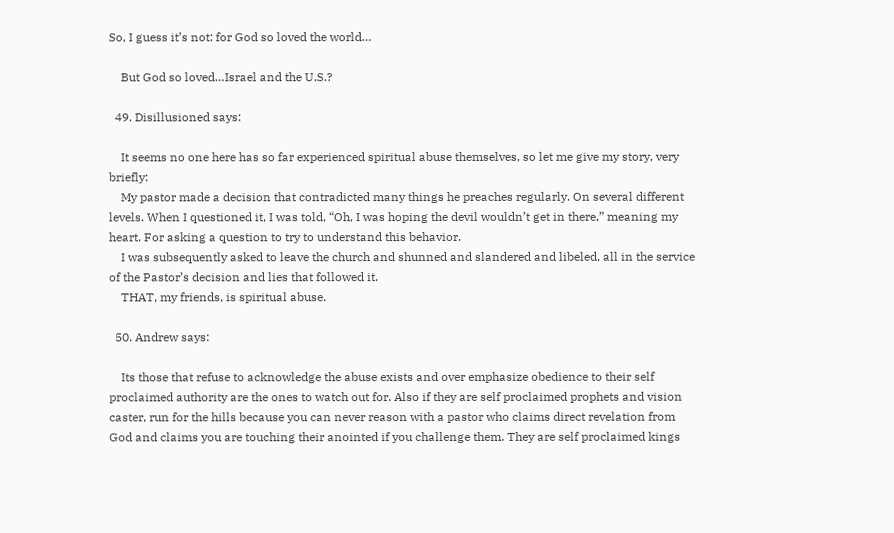So, I guess it’s not: for God so loved the world…

    But God so loved…Israel and the U.S.?

  49. Disillusioned says:

    It seems no one here has so far experienced spiritual abuse themselves, so let me give my story, very briefly:
    My pastor made a decision that contradicted many things he preaches regularly. On several different levels. When I questioned it, I was told, “Oh, I was hoping the devil wouldn’t get in there,” meaning my heart. For asking a question to try to understand this behavior.
    I was subsequently asked to leave the church and shunned and slandered and libeled, all in the service of the Pastor’s decision and lies that followed it.
    THAT, my friends, is spiritual abuse.

  50. Andrew says:

    Its those that refuse to acknowledge the abuse exists and over emphasize obedience to their self proclaimed authority are the ones to watch out for. Also if they are self proclaimed prophets and vision caster, run for the hills because you can never reason with a pastor who claims direct revelation from God and claims you are touching their anointed if you challenge them. They are self proclaimed kings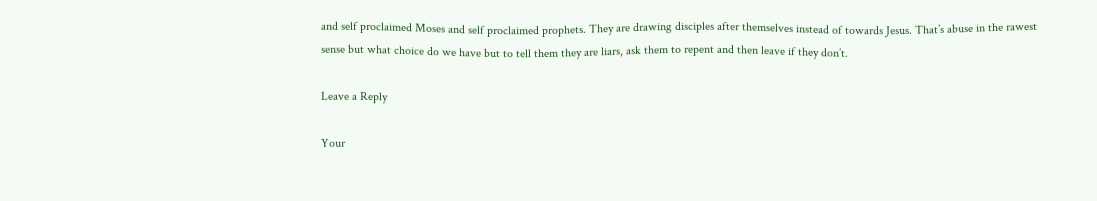and self proclaimed Moses and self proclaimed prophets. They are drawing disciples after themselves instead of towards Jesus. That’s abuse in the rawest sense but what choice do we have but to tell them they are liars, ask them to repent and then leave if they don’t.

Leave a Reply

Your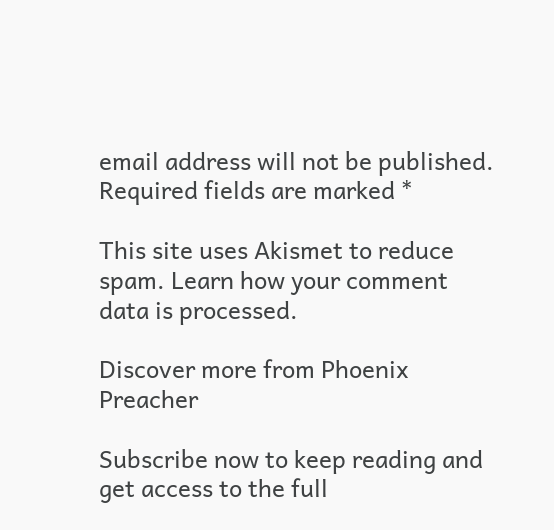email address will not be published. Required fields are marked *

This site uses Akismet to reduce spam. Learn how your comment data is processed.

Discover more from Phoenix Preacher

Subscribe now to keep reading and get access to the full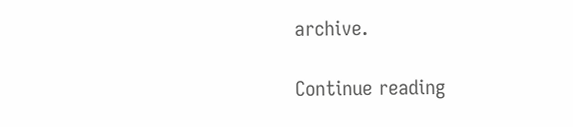archive.

Continue reading